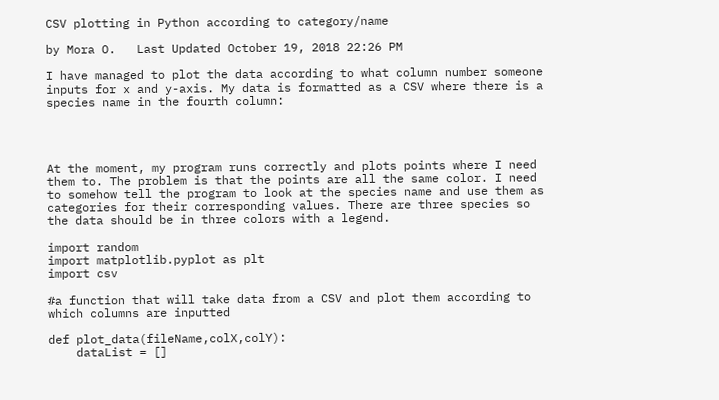CSV plotting in Python according to category/name

by Mora O.   Last Updated October 19, 2018 22:26 PM

I have managed to plot the data according to what column number someone inputs for x and y-axis. My data is formatted as a CSV where there is a species name in the fourth column:




At the moment, my program runs correctly and plots points where I need them to. The problem is that the points are all the same color. I need to somehow tell the program to look at the species name and use them as categories for their corresponding values. There are three species so the data should be in three colors with a legend.

import random
import matplotlib.pyplot as plt
import csv

#a function that will take data from a CSV and plot them according to which columns are inputted

def plot_data(fileName,colX,colY):
    dataList = []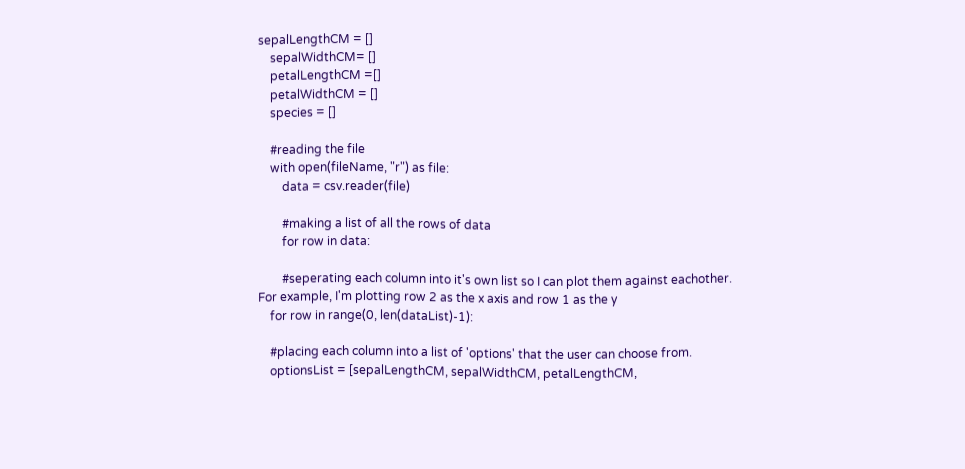sepalLengthCM = []
    sepalWidthCM= []
    petalLengthCM =[]
    petalWidthCM = []
    species = []

    #reading the file
    with open(fileName, "r") as file:
        data = csv.reader(file)

        #making a list of all the rows of data
        for row in data:

        #seperating each column into it's own list so I can plot them against eachother. For example, I'm plotting row 2 as the x axis and row 1 as the y
    for row in range(0, len(dataList)-1):

    #placing each column into a list of 'options' that the user can choose from.
    optionsList = [sepalLengthCM, sepalWidthCM, petalLengthCM,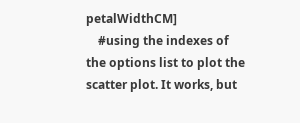petalWidthCM]
    #using the indexes of the options list to plot the scatter plot. It works, but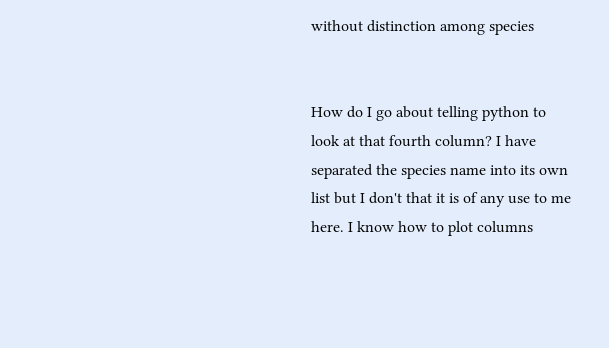without distinction among species


How do I go about telling python to look at that fourth column? I have separated the species name into its own list but I don't that it is of any use to me here. I know how to plot columns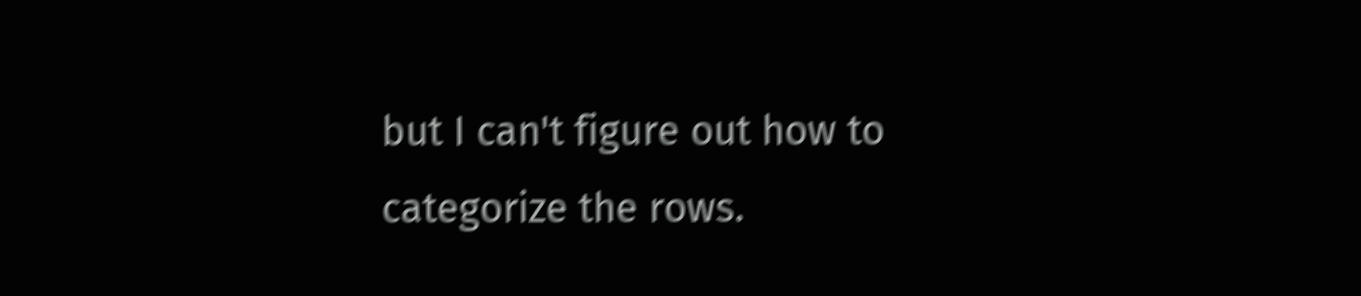but I can't figure out how to categorize the rows.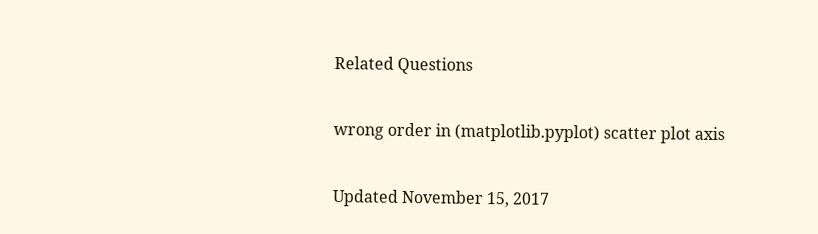Related Questions

wrong order in (matplotlib.pyplot) scatter plot axis

Updated November 15, 2017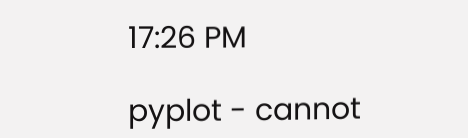17:26 PM

pyplot - cannot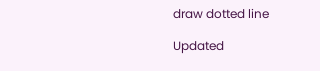draw dotted line

Updated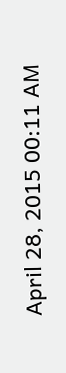April 28, 2015 00:11 AM